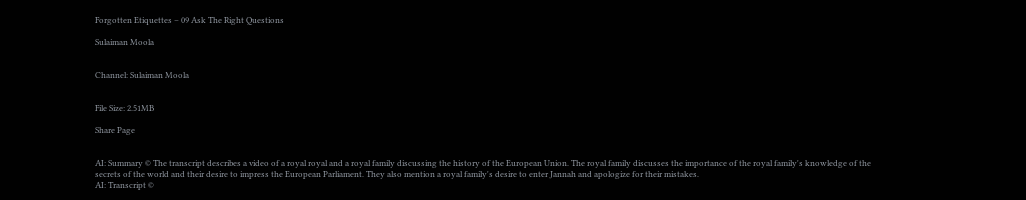Forgotten Etiquettes – 09 Ask The Right Questions

Sulaiman Moola


Channel: Sulaiman Moola


File Size: 2.51MB

Share Page


AI: Summary © The transcript describes a video of a royal royal and a royal family discussing the history of the European Union. The royal family discusses the importance of the royal family's knowledge of the secrets of the world and their desire to impress the European Parliament. They also mention a royal family's desire to enter Jannah and apologize for their mistakes.
AI: Transcript ©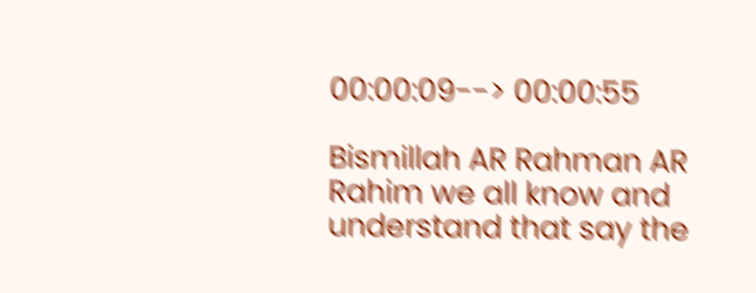00:00:09--> 00:00:55

Bismillah AR Rahman AR Rahim we all know and understand that say the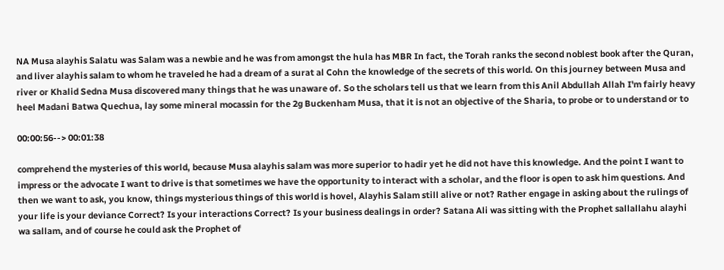NA Musa alayhis Salatu was Salam was a newbie and he was from amongst the hula has MBR In fact, the Torah ranks the second noblest book after the Quran, and liver alayhis salam to whom he traveled he had a dream of a surat al Cohn the knowledge of the secrets of this world. On this journey between Musa and river or Khalid Sedna Musa discovered many things that he was unaware of. So the scholars tell us that we learn from this Anil Abdullah Allah I'm fairly heavy heel Madani Batwa Quechua, lay some mineral mocassin for the 2g Buckenham Musa, that it is not an objective of the Sharia, to probe or to understand or to

00:00:56--> 00:01:38

comprehend the mysteries of this world, because Musa alayhis salam was more superior to hadir yet he did not have this knowledge. And the point I want to impress or the advocate I want to drive is that sometimes we have the opportunity to interact with a scholar, and the floor is open to ask him questions. And then we want to ask, you know, things mysterious things of this world is hovel, Alayhis Salam still alive or not? Rather engage in asking about the rulings of your life is your deviance Correct? Is your interactions Correct? Is your business dealings in order? Satana Ali was sitting with the Prophet sallallahu alayhi wa sallam, and of course he could ask the Prophet of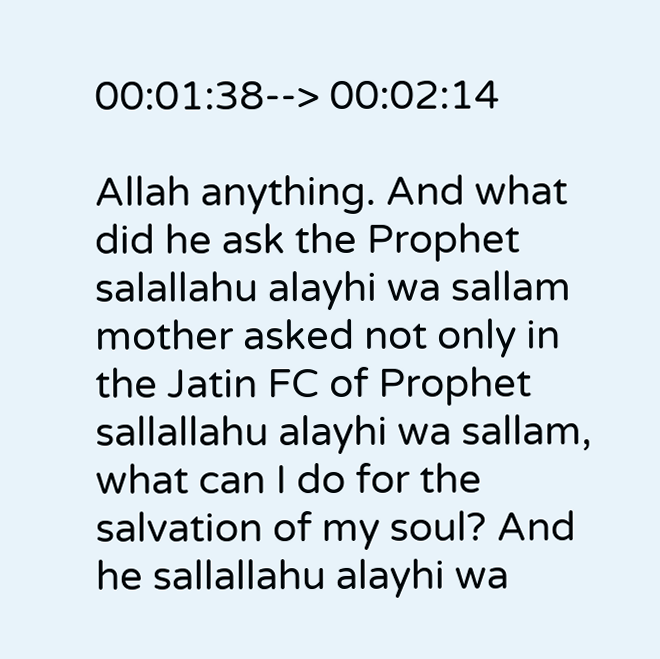00:01:38--> 00:02:14

Allah anything. And what did he ask the Prophet salallahu alayhi wa sallam mother asked not only in the Jatin FC of Prophet sallallahu alayhi wa sallam, what can I do for the salvation of my soul? And he sallallahu alayhi wa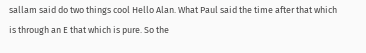sallam said do two things cool Hello Alan. What Paul said the time after that which is through an E that which is pure. So the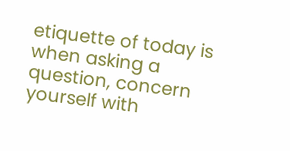etiquette of today is when asking a question, concern yourself with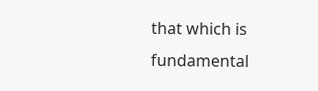that which is fundamental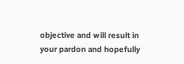objective and will result in your pardon and hopefully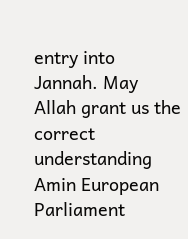entry into Jannah. May Allah grant us the correct understanding Amin European Parliament